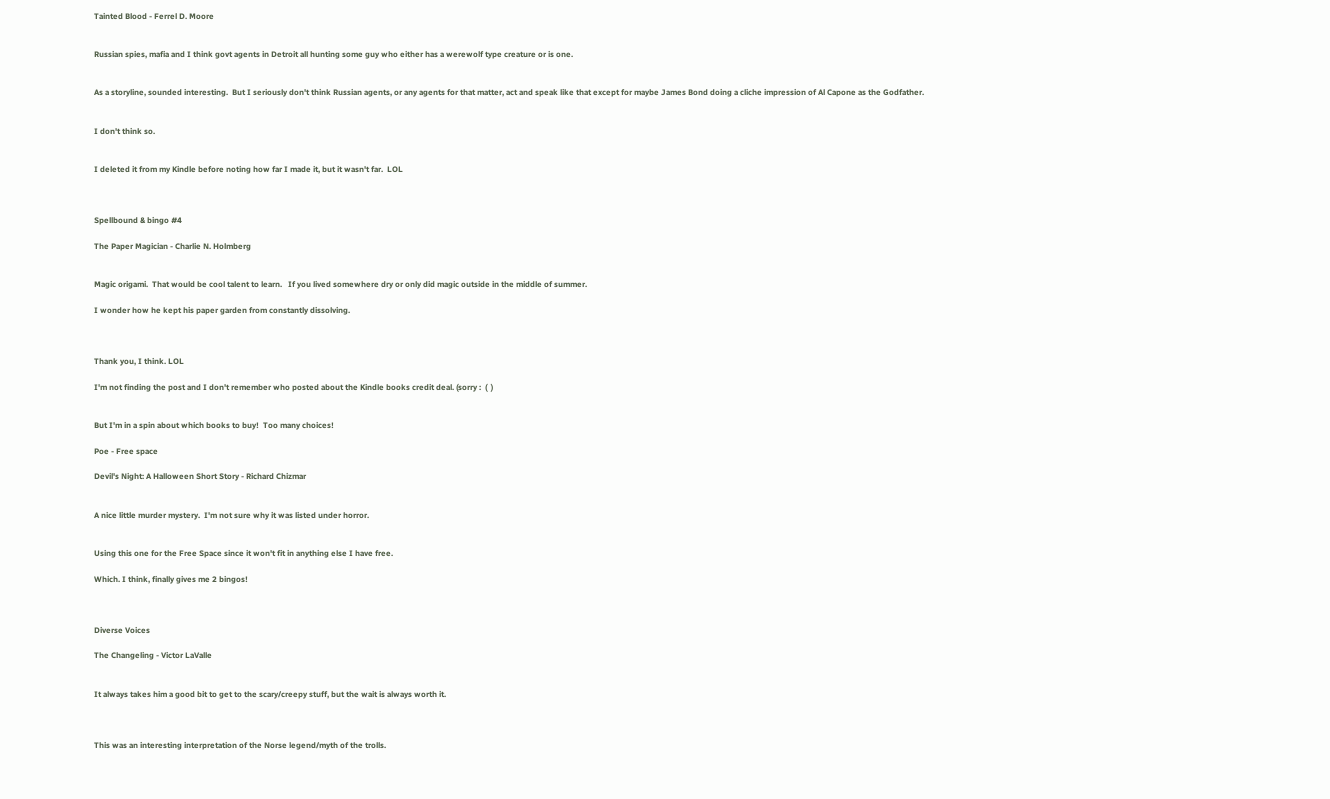Tainted Blood - Ferrel D. Moore


Russian spies, mafia and I think govt agents in Detroit all hunting some guy who either has a werewolf type creature or is one.


As a storyline, sounded interesting.  But I seriously don't think Russian agents, or any agents for that matter, act and speak like that except for maybe James Bond doing a cliche impression of Al Capone as the Godfather.


I don't think so.


I deleted it from my Kindle before noting how far I made it, but it wasn't far.  LOL



Spellbound & bingo #4

The Paper Magician - Charlie N. Holmberg


Magic origami.  That would be cool talent to learn.   If you lived somewhere dry or only did magic outside in the middle of summer.

I wonder how he kept his paper garden from constantly dissolving.



Thank you, I think. LOL

I'm not finding the post and I don't remember who posted about the Kindle books credit deal. (sorry :  (  )


But I'm in a spin about which books to buy!  Too many choices!

Poe - Free space

Devil's Night: A Halloween Short Story - Richard Chizmar


A nice little murder mystery.  I'm not sure why it was listed under horror.


Using this one for the Free Space since it won't fit in anything else I have free.

Which. I think, finally gives me 2 bingos!



Diverse Voices

The Changeling - Victor LaValle


It always takes him a good bit to get to the scary/creepy stuff, but the wait is always worth it.



This was an interesting interpretation of the Norse legend/myth of the trolls.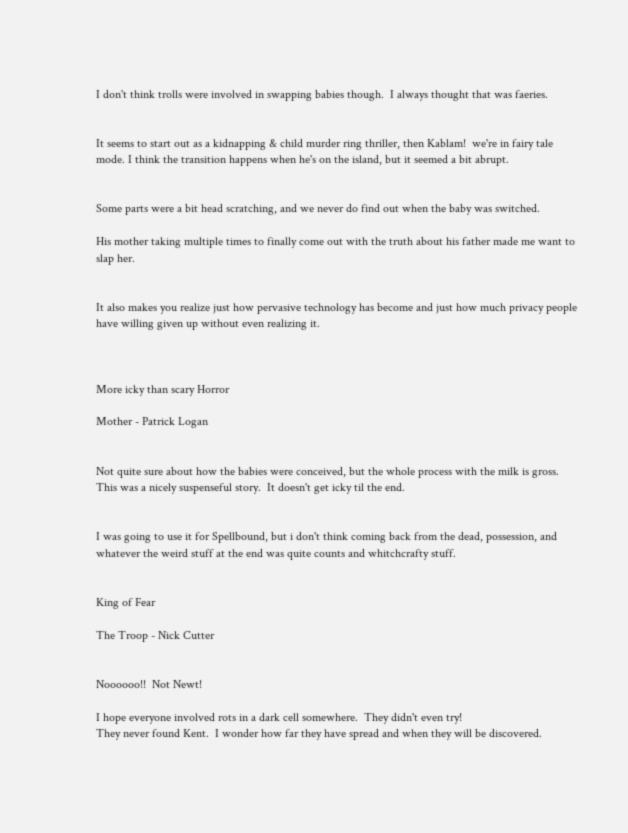I don't think trolls were involved in swapping babies though.  I always thought that was faeries.


It seems to start out as a kidnapping & child murder ring thriller, then Kablam!  we're in fairy tale mode. I think the transition happens when he's on the island, but it seemed a bit abrupt.


Some parts were a bit head scratching, and we never do find out when the baby was switched.

His mother taking multiple times to finally come out with the truth about his father made me want to slap her.


It also makes you realize just how pervasive technology has become and just how much privacy people have willing given up without even realizing it.



More icky than scary Horror

Mother - Patrick Logan


Not quite sure about how the babies were conceived, but the whole process with the milk is gross.  This was a nicely suspenseful story.  It doesn't get icky til the end.


I was going to use it for Spellbound, but i don't think coming back from the dead, possession, and whatever the weird stuff at the end was quite counts and whitchcrafty stuff.


King of Fear

The Troop - Nick Cutter


Noooooo!!  Not Newt!

I hope everyone involved rots in a dark cell somewhere.  They didn't even try!
They never found Kent.  I wonder how far they have spread and when they will be discovered.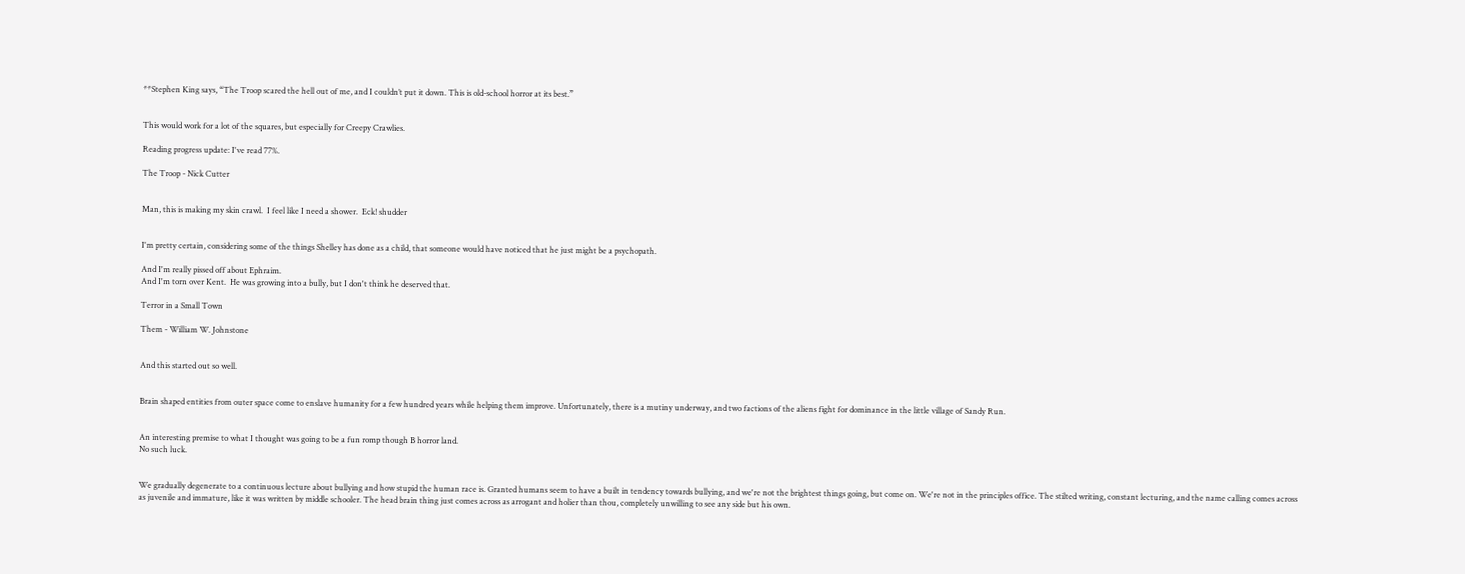**Stephen King says, “The Troop scared the hell out of me, and I couldn’t put it down. This is old-school horror at its best.”


This would work for a lot of the squares, but especially for Creepy Crawlies.

Reading progress update: I've read 77%.

The Troop - Nick Cutter


Man, this is making my skin crawl.  I feel like I need a shower.  Eck! shudder


I'm pretty certain, considering some of the things Shelley has done as a child, that someone would have noticed that he just might be a psychopath.

And I'm really pissed off about Ephraim.
And I'm torn over Kent.  He was growing into a bully, but I don't think he deserved that.

Terror in a Small Town

Them - William W. Johnstone


And this started out so well.


Brain shaped entities from outer space come to enslave humanity for a few hundred years while helping them improve. Unfortunately, there is a mutiny underway, and two factions of the aliens fight for dominance in the little village of Sandy Run.


An interesting premise to what I thought was going to be a fun romp though B horror land.
No such luck.


We gradually degenerate to a continuous lecture about bullying and how stupid the human race is. Granted humans seem to have a built in tendency towards bullying, and we're not the brightest things going, but come on. We're not in the principles office. The stilted writing, constant lecturing, and the name calling comes across as juvenile and immature, like it was written by middle schooler. The head brain thing just comes across as arrogant and holier than thou, completely unwilling to see any side but his own.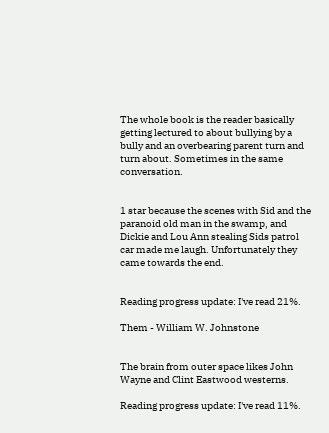The whole book is the reader basically getting lectured to about bullying by a bully and an overbearing parent turn and turn about. Sometimes in the same conversation.


1 star because the scenes with Sid and the paranoid old man in the swamp, and Dickie and Lou Ann stealing Sids patrol car made me laugh. Unfortunately they came towards the end.


Reading progress update: I've read 21%.

Them - William W. Johnstone


The brain from outer space likes John Wayne and Clint Eastwood westerns.

Reading progress update: I've read 11%.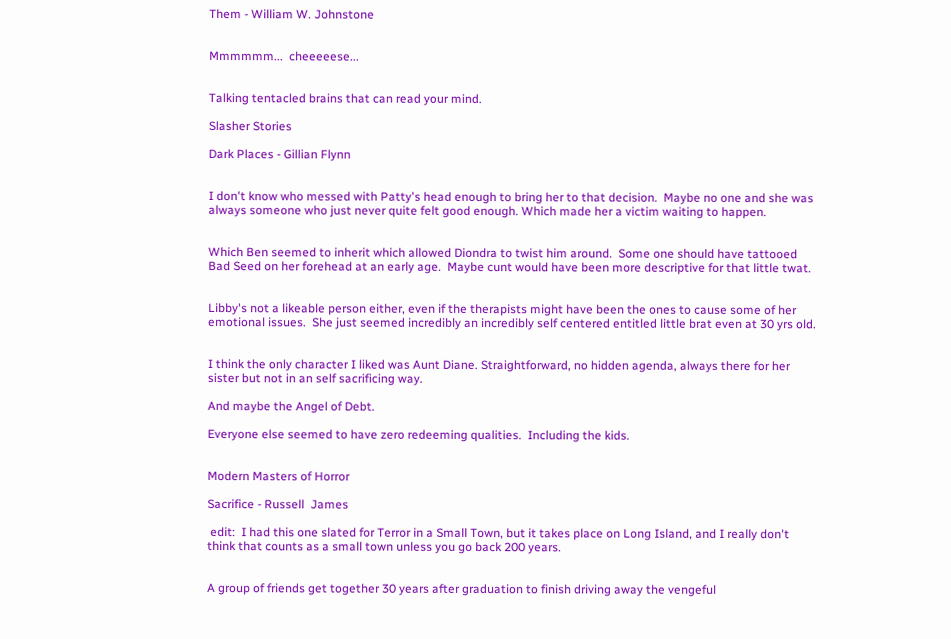Them - William W. Johnstone


Mmmmmm...  cheeeeese...


Talking tentacled brains that can read your mind.

Slasher Stories

Dark Places - Gillian Flynn


I don't know who messed with Patty's head enough to bring her to that decision.  Maybe no one and she was always someone who just never quite felt good enough. Which made her a victim waiting to happen.


Which Ben seemed to inherit which allowed Diondra to twist him around.  Some one should have tattooed Bad Seed on her forehead at an early age.  Maybe cunt would have been more descriptive for that little twat.


Libby's not a likeable person either, even if the therapists might have been the ones to cause some of her emotional issues.  She just seemed incredibly an incredibly self centered entitled little brat even at 30 yrs old.


I think the only character I liked was Aunt Diane. Straightforward, no hidden agenda, always there for her sister but not in an self sacrificing way.

And maybe the Angel of Debt.

Everyone else seemed to have zero redeeming qualities.  Including the kids.


Modern Masters of Horror

Sacrifice - Russell  James

 edit:  I had this one slated for Terror in a Small Town, but it takes place on Long Island, and I really don't think that counts as a small town unless you go back 200 years.


A group of friends get together 30 years after graduation to finish driving away the vengeful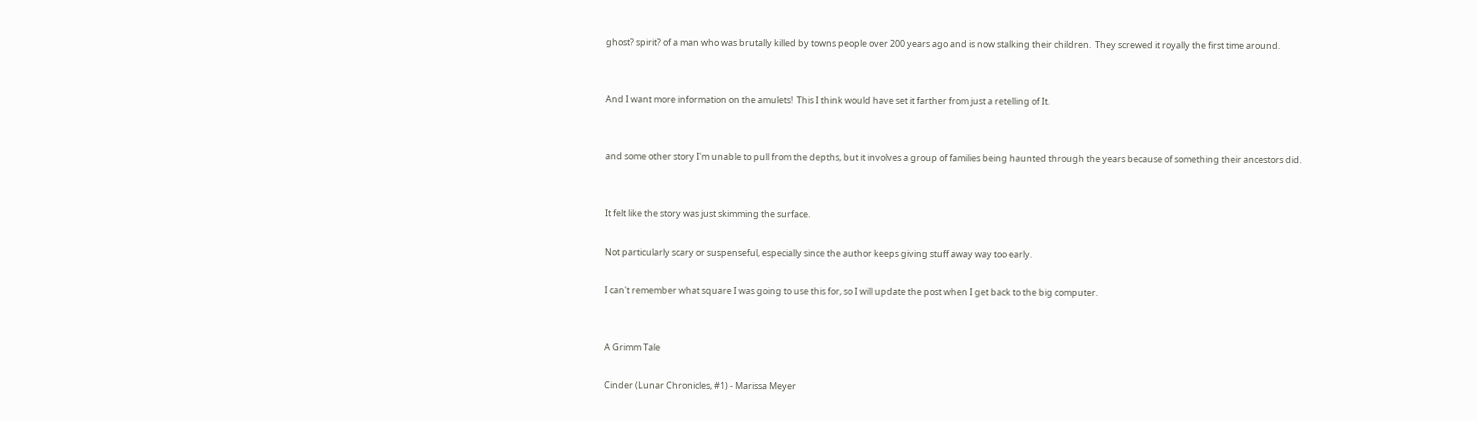ghost? spirit? of a man who was brutally killed by towns people over 200 years ago and is now stalking their children.  They screwed it royally the first time around.


And I want more information on the amulets!  This I think would have set it farther from just a retelling of It.


and some other story I'm unable to pull from the depths, but it involves a group of families being haunted through the years because of something their ancestors did.


It felt like the story was just skimming the surface.

Not particularly scary or suspenseful, especially since the author keeps giving stuff away way too early.

I can't remember what square I was going to use this for, so I will update the post when I get back to the big computer.


A Grimm Tale

Cinder (Lunar Chronicles, #1) - Marissa Meyer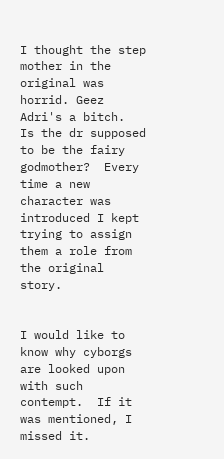I thought the step mother in the original was horrid. Geez Adri's a bitch.
Is the dr supposed to be the fairy godmother?  Every time a new character was introduced I kept trying to assign them a role from the original story.


I would like to know why cyborgs are looked upon with such contempt.  If it was mentioned, I missed it.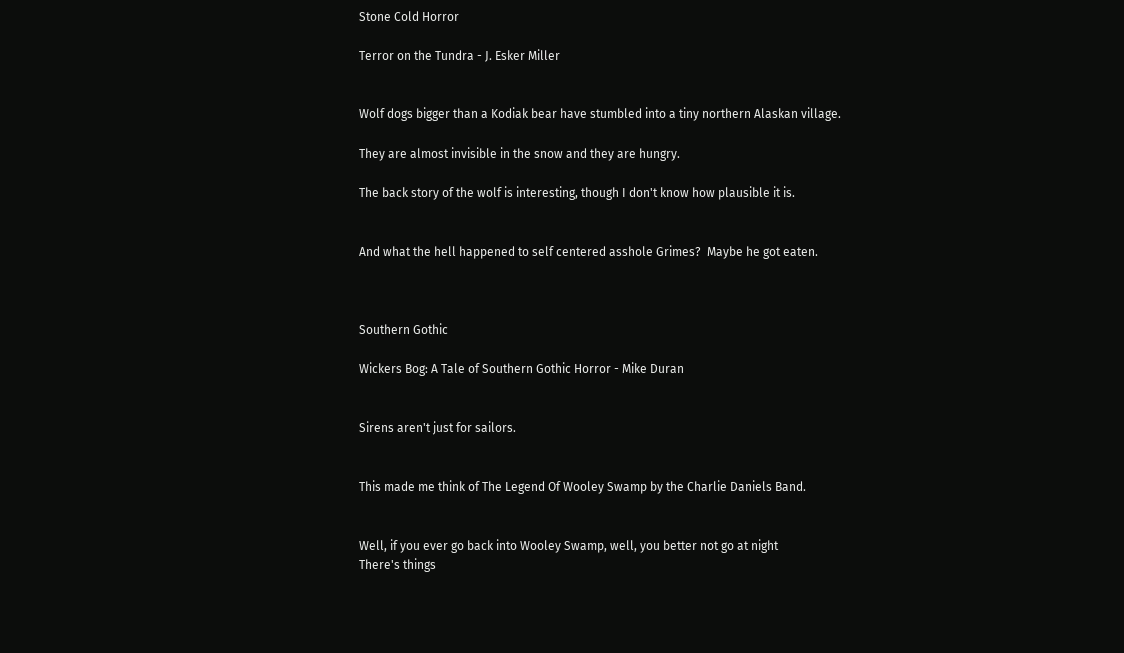Stone Cold Horror

Terror on the Tundra - J. Esker Miller


Wolf dogs bigger than a Kodiak bear have stumbled into a tiny northern Alaskan village.

They are almost invisible in the snow and they are hungry.

The back story of the wolf is interesting, though I don't know how plausible it is.


And what the hell happened to self centered asshole Grimes?  Maybe he got eaten.



Southern Gothic

Wickers Bog: A Tale of Southern Gothic Horror - Mike Duran


Sirens aren't just for sailors.


This made me think of The Legend Of Wooley Swamp by the Charlie Daniels Band.


Well, if you ever go back into Wooley Swamp, well, you better not go at night
There's things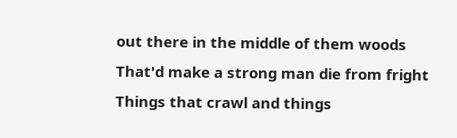out there in the middle of them woods
That'd make a strong man die from fright
Things that crawl and things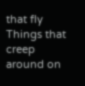that fly
Things that creep around on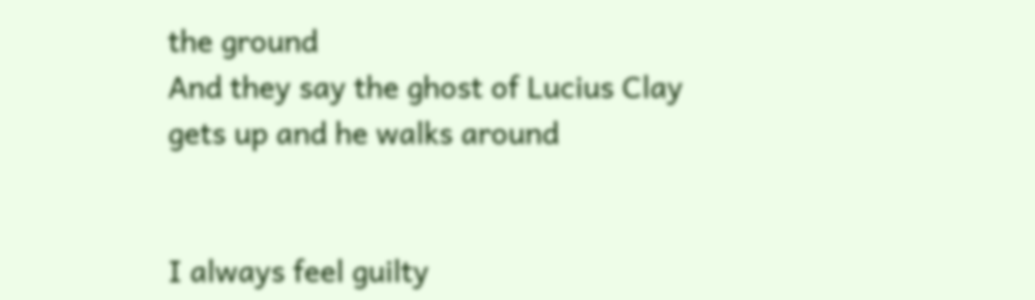the ground
And they say the ghost of Lucius Clay gets up and he walks around


I always feel guilty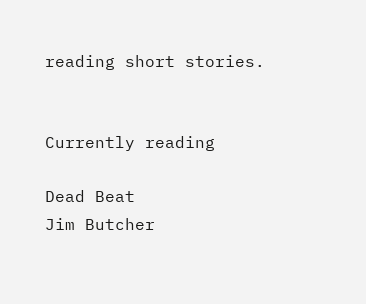reading short stories.


Currently reading

Dead Beat
Jim Butcher